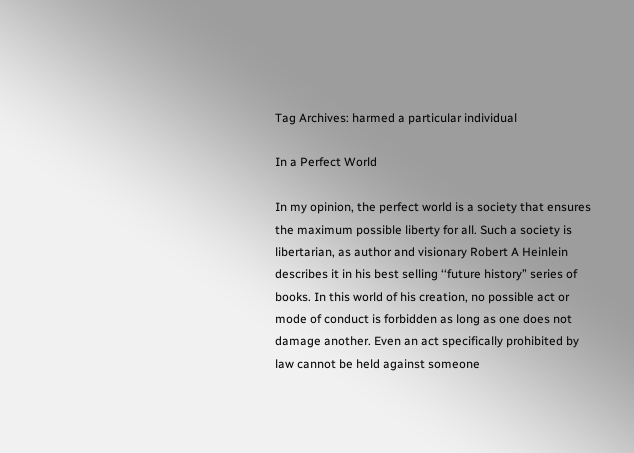Tag Archives: harmed a particular individual

In a Perfect World

In my opinion, the perfect world is a society that ensures the maximum possible liberty for all. Such a society is libertarian, as author and visionary Robert A Heinlein describes it in his best selling ‘‘future history” series of books. In this world of his creation, no possible act or
mode of conduct is forbidden as long as one does not damage another. Even an act specifically prohibited by law cannot be held against someone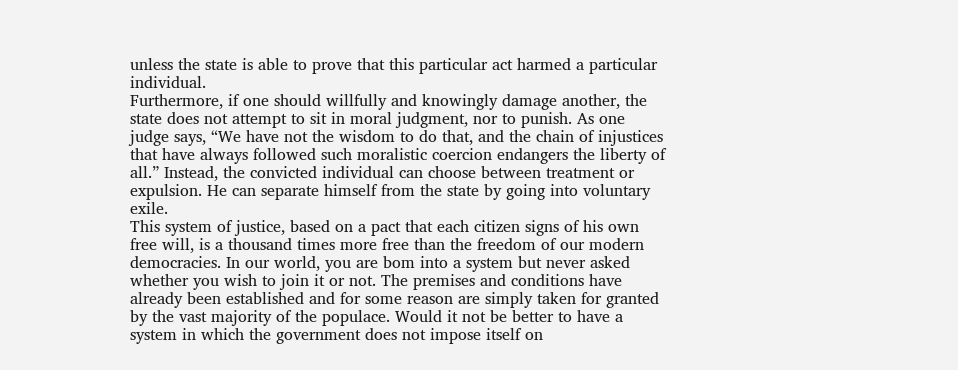unless the state is able to prove that this particular act harmed a particular individual.
Furthermore, if one should willfully and knowingly damage another, the state does not attempt to sit in moral judgment, nor to punish. As one judge says, “We have not the wisdom to do that, and the chain of injustices that have always followed such moralistic coercion endangers the liberty of all.” Instead, the convicted individual can choose between treatment or expulsion. He can separate himself from the state by going into voluntary exile.
This system of justice, based on a pact that each citizen signs of his own free will, is a thousand times more free than the freedom of our modern democracies. In our world, you are bom into a system but never asked whether you wish to join it or not. The premises and conditions have already been established and for some reason are simply taken for granted by the vast majority of the populace. Would it not be better to have a system in which the government does not impose itself on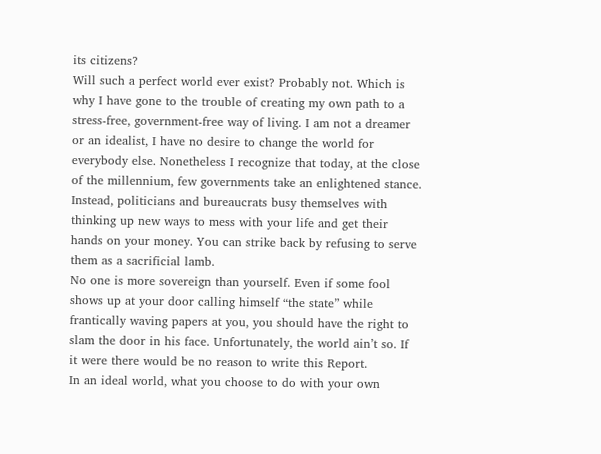its citizens?
Will such a perfect world ever exist? Probably not. Which is why I have gone to the trouble of creating my own path to a stress-free, government-free way of living. I am not a dreamer or an idealist, I have no desire to change the world for everybody else. Nonetheless I recognize that today, at the close of the millennium, few governments take an enlightened stance. Instead, politicians and bureaucrats busy themselves with thinking up new ways to mess with your life and get their hands on your money. You can strike back by refusing to serve them as a sacrificial lamb.
No one is more sovereign than yourself. Even if some fool shows up at your door calling himself “the state” while frantically waving papers at you, you should have the right to slam the door in his face. Unfortunately, the world ain’t so. If it were there would be no reason to write this Report.
In an ideal world, what you choose to do with your own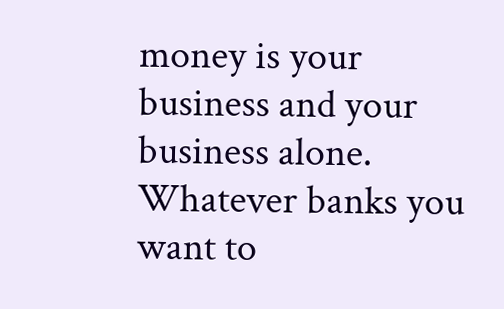money is your business and your business alone. Whatever banks you want to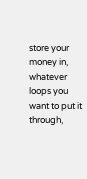store your money in, whatever loops you want to put it through,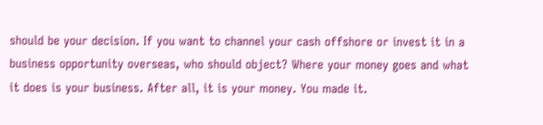should be your decision. If you want to channel your cash offshore or invest it in a business opportunity overseas, who should object? Where your money goes and what it does is your business. After all, it is your money. You made it.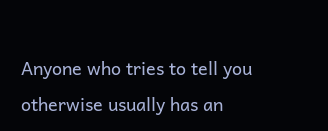Anyone who tries to tell you otherwise usually has an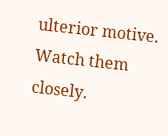ulterior motive. Watch them closely.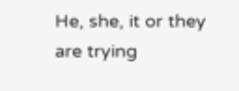He, she, it or they are trying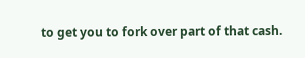to get you to fork over part of that cash.